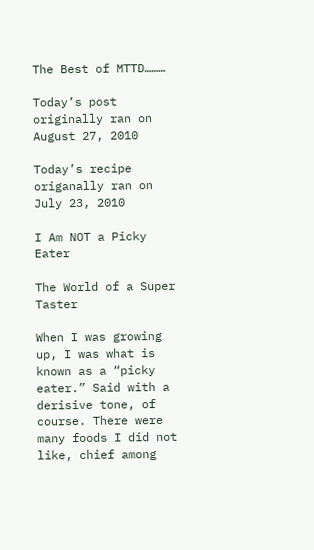The Best of MTTD………

Today’s post originally ran on August 27, 2010

Today’s recipe origanally ran on July 23, 2010

I Am NOT a Picky Eater

The World of a Super Taster

When I was growing up, I was what is known as a “picky eater.” Said with a derisive tone, of course. There were many foods I did not like, chief among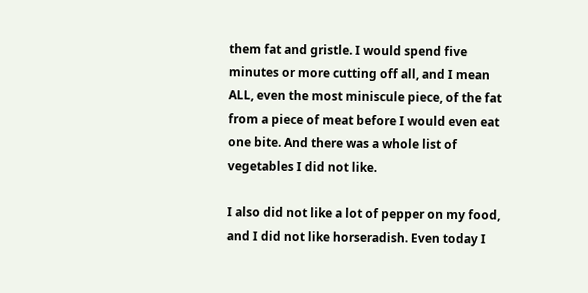them fat and gristle. I would spend five minutes or more cutting off all, and I mean ALL, even the most miniscule piece, of the fat from a piece of meat before I would even eat one bite. And there was a whole list of vegetables I did not like.

I also did not like a lot of pepper on my food, and I did not like horseradish. Even today I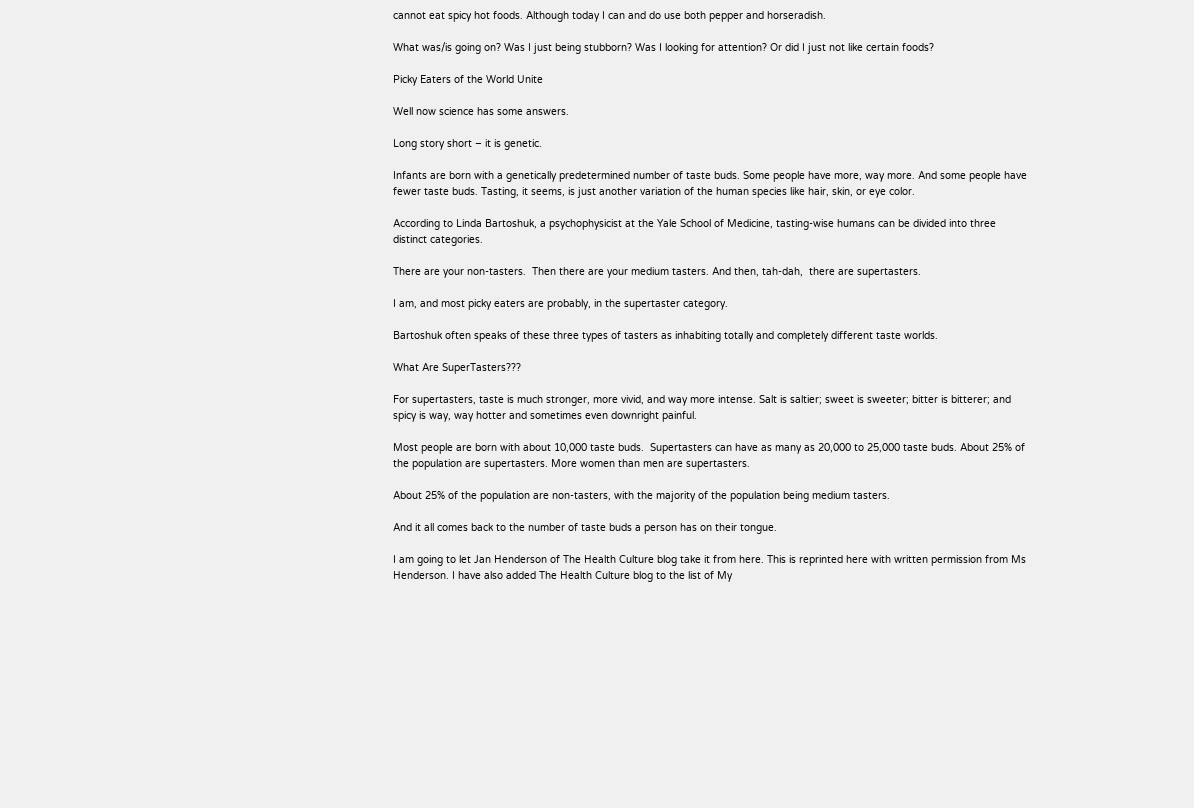cannot eat spicy hot foods. Although today I can and do use both pepper and horseradish.

What was/is going on? Was I just being stubborn? Was I looking for attention? Or did I just not like certain foods?

Picky Eaters of the World Unite

Well now science has some answers.

Long story short – it is genetic.

Infants are born with a genetically predetermined number of taste buds. Some people have more, way more. And some people have fewer taste buds. Tasting, it seems, is just another variation of the human species like hair, skin, or eye color.

According to Linda Bartoshuk, a psychophysicist at the Yale School of Medicine, tasting-wise humans can be divided into three distinct categories.

There are your non-tasters.  Then there are your medium tasters. And then, tah-dah,  there are supertasters.

I am, and most picky eaters are probably, in the supertaster category.

Bartoshuk often speaks of these three types of tasters as inhabiting totally and completely different taste worlds.

What Are SuperTasters???

For supertasters, taste is much stronger, more vivid, and way more intense. Salt is saltier; sweet is sweeter; bitter is bitterer; and spicy is way, way hotter and sometimes even downright painful.

Most people are born with about 10,000 taste buds.  Supertasters can have as many as 20,000 to 25,000 taste buds. About 25% of the population are supertasters. More women than men are supertasters.

About 25% of the population are non-tasters, with the majority of the population being medium tasters.

And it all comes back to the number of taste buds a person has on their tongue.

I am going to let Jan Henderson of The Health Culture blog take it from here. This is reprinted here with written permission from Ms Henderson. I have also added The Health Culture blog to the list of My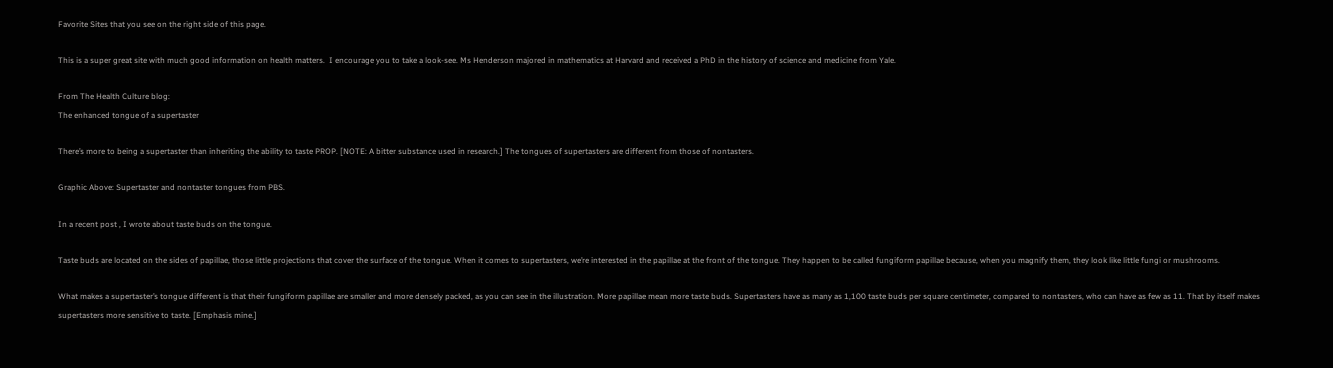Favorite Sites that you see on the right side of this page.

This is a super great site with much good information on health matters.  I encourage you to take a look-see. Ms Henderson majored in mathematics at Harvard and received a PhD in the history of science and medicine from Yale.

From The Health Culture blog:
The enhanced tongue of a supertaster

There’s more to being a supertaster than inheriting the ability to taste PROP. [NOTE: A bitter substance used in research.] The tongues of supertasters are different from those of nontasters.

Graphic Above: Supertaster and nontaster tongues from PBS.

In a recent post , I wrote about taste buds on the tongue.

Taste buds are located on the sides of papillae, those little projections that cover the surface of the tongue. When it comes to supertasters, we’re interested in the papillae at the front of the tongue. They happen to be called fungiform papillae because, when you magnify them, they look like little fungi or mushrooms.

What makes a supertaster’s tongue different is that their fungiform papillae are smaller and more densely packed, as you can see in the illustration. More papillae mean more taste buds. Supertasters have as many as 1,100 taste buds per square centimeter, compared to nontasters, who can have as few as 11. That by itself makes supertasters more sensitive to taste. [Emphasis mine.]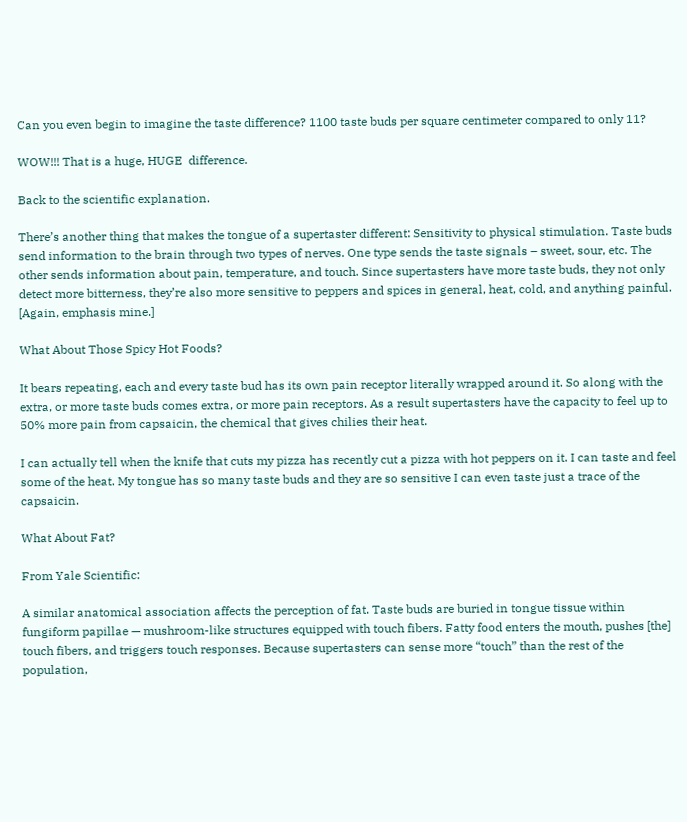Can you even begin to imagine the taste difference? 1100 taste buds per square centimeter compared to only 11?

WOW!!! That is a huge, HUGE  difference.

Back to the scientific explanation.

There’s another thing that makes the tongue of a supertaster different: Sensitivity to physical stimulation. Taste buds send information to the brain through two types of nerves. One type sends the taste signals – sweet, sour, etc. The other sends information about pain, temperature, and touch. Since supertasters have more taste buds, they not only detect more bitterness, they’re also more sensitive to peppers and spices in general, heat, cold, and anything painful. [Again, emphasis mine.]

What About Those Spicy Hot Foods?

It bears repeating, each and every taste bud has its own pain receptor literally wrapped around it. So along with the extra, or more taste buds comes extra, or more pain receptors. As a result supertasters have the capacity to feel up to 50% more pain from capsaicin, the chemical that gives chilies their heat.

I can actually tell when the knife that cuts my pizza has recently cut a pizza with hot peppers on it. I can taste and feel some of the heat. My tongue has so many taste buds and they are so sensitive I can even taste just a trace of the capsaicin.

What About Fat?

From Yale Scientific:

A similar anatomical association affects the perception of fat. Taste buds are buried in tongue tissue within fungiform papillae — mushroom-like structures equipped with touch fibers. Fatty food enters the mouth, pushes [the] touch fibers, and triggers touch responses. Because supertasters can sense more “touch” than the rest of the population,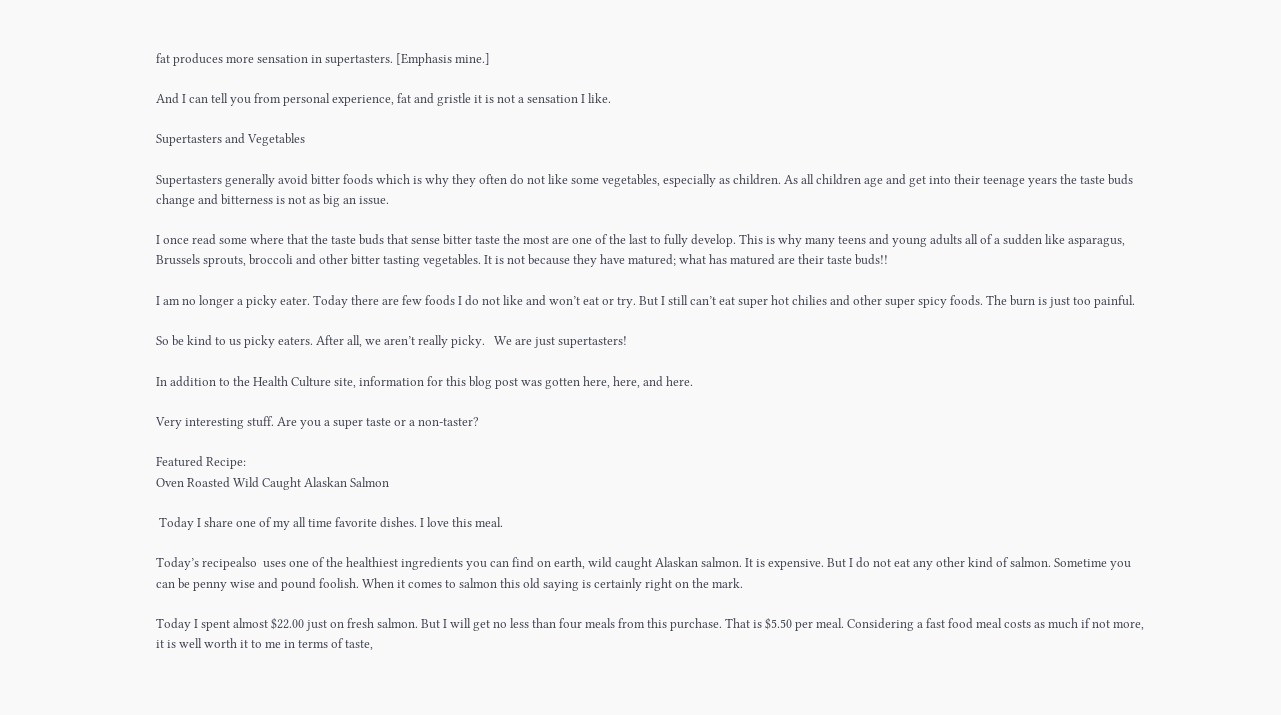fat produces more sensation in supertasters. [Emphasis mine.]

And I can tell you from personal experience, fat and gristle it is not a sensation I like.

Supertasters and Vegetables

Supertasters generally avoid bitter foods which is why they often do not like some vegetables, especially as children. As all children age and get into their teenage years the taste buds change and bitterness is not as big an issue.

I once read some where that the taste buds that sense bitter taste the most are one of the last to fully develop. This is why many teens and young adults all of a sudden like asparagus, Brussels sprouts, broccoli and other bitter tasting vegetables. It is not because they have matured; what has matured are their taste buds!!

I am no longer a picky eater. Today there are few foods I do not like and won’t eat or try. But I still can’t eat super hot chilies and other super spicy foods. The burn is just too painful.

So be kind to us picky eaters. After all, we aren’t really picky.   We are just supertasters!

In addition to the Health Culture site, information for this blog post was gotten here, here, and here.

Very interesting stuff. Are you a super taste or a non-taster?

Featured Recipe:
Oven Roasted Wild Caught Alaskan Salmon

 Today I share one of my all time favorite dishes. I love this meal.

Today’s recipealso  uses one of the healthiest ingredients you can find on earth, wild caught Alaskan salmon. It is expensive. But I do not eat any other kind of salmon. Sometime you can be penny wise and pound foolish. When it comes to salmon this old saying is certainly right on the mark.

Today I spent almost $22.00 just on fresh salmon. But I will get no less than four meals from this purchase. That is $5.50 per meal. Considering a fast food meal costs as much if not more, it is well worth it to me in terms of taste,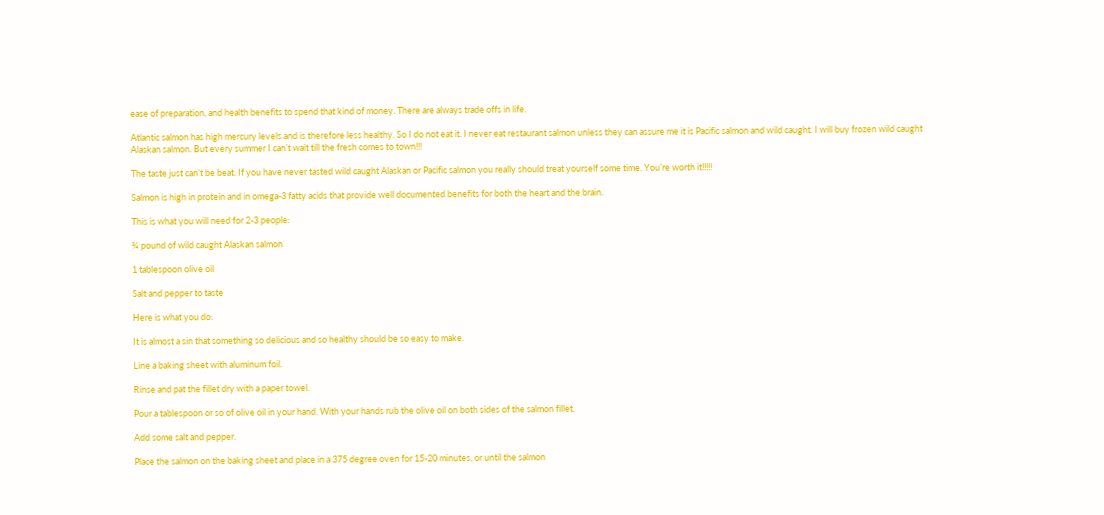ease of preparation, and health benefits to spend that kind of money. There are always trade offs in life.

Atlantic salmon has high mercury levels and is therefore less healthy. So I do not eat it. I never eat restaurant salmon unless they can assure me it is Pacific salmon and wild caught. I will buy frozen wild caught Alaskan salmon. But every summer I can’t wait till the fresh comes to town!!!

The taste just can’t be beat. If you have never tasted wild caught Alaskan or Pacific salmon you really should treat yourself some time. You’re worth it!!!!!

Salmon is high in protein and in omega-3 fatty acids that provide well documented benefits for both the heart and the brain.

This is what you will need for 2-3 people:

¾ pound of wild caught Alaskan salmon

1 tablespoon olive oil

Salt and pepper to taste

Here is what you do:

It is almost a sin that something so delicious and so healthy should be so easy to make.

Line a baking sheet with aluminum foil.

Rinse and pat the fillet dry with a paper towel.

Pour a tablespoon or so of olive oil in your hand. With your hands rub the olive oil on both sides of the salmon fillet.

Add some salt and pepper.

Place the salmon on the baking sheet and place in a 375 degree oven for 15-20 minutes, or until the salmon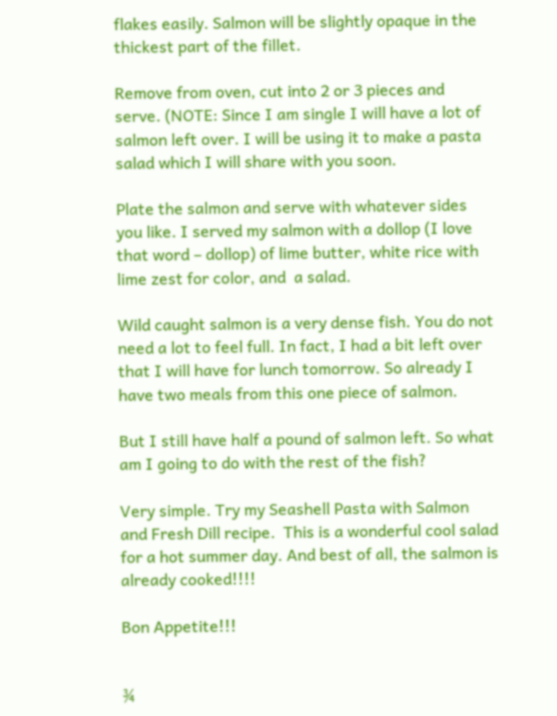flakes easily. Salmon will be slightly opaque in the thickest part of the fillet.

Remove from oven, cut into 2 or 3 pieces and serve. (NOTE: Since I am single I will have a lot of salmon left over. I will be using it to make a pasta salad which I will share with you soon.

Plate the salmon and serve with whatever sides you like. I served my salmon with a dollop (I love that word – dollop) of lime butter, white rice with lime zest for color, and  a salad.

Wild caught salmon is a very dense fish. You do not need a lot to feel full. In fact, I had a bit left over that I will have for lunch tomorrow. So already I have two meals from this one piece of salmon.

But I still have half a pound of salmon left. So what am I going to do with the rest of the fish?

Very simple. Try my Seashell Pasta with Salmon and Fresh Dill recipe.  This is a wonderful cool salad for a hot summer day. And best of all, the salmon is already cooked!!!!

Bon Appetite!!!


¾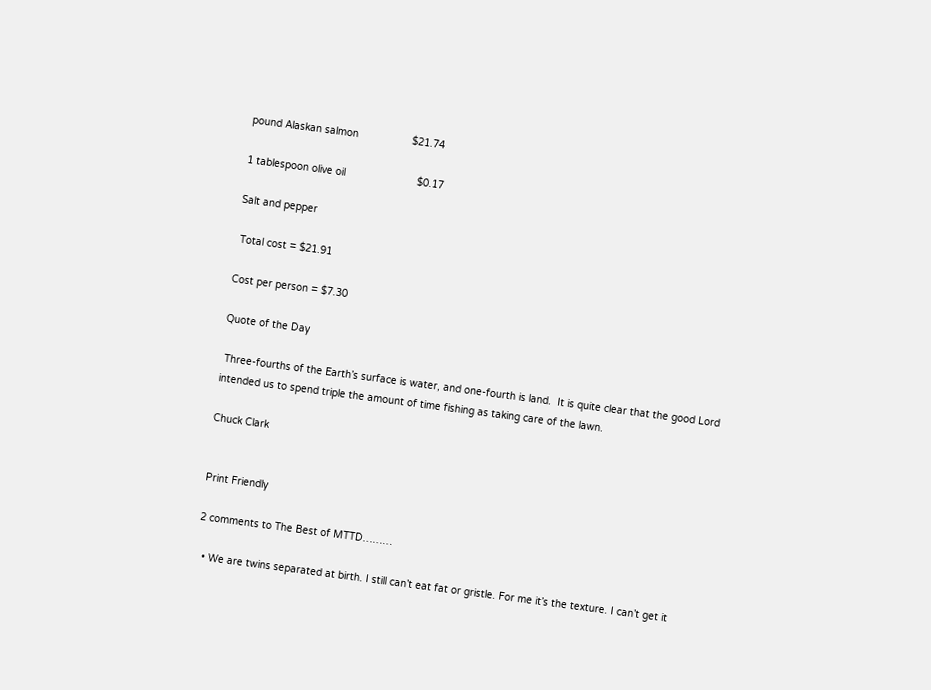pound Alaskan salmon                  $21.74

1 tablespoon olive oil                        $0.17

Salt and pepper

 Total cost = $21.91

Cost per person = $7.30

Quote of the Day

 Three-fourths of the Earth’s surface is water, and one-fourth is land.  It is quite clear that the good Lord intended us to spend triple the amount of time fishing as taking care of the lawn.

Chuck Clark


Print Friendly

2 comments to The Best of MTTD………

  • We are twins separated at birth. I still can’t eat fat or gristle. For me it’s the texture. I can’t get it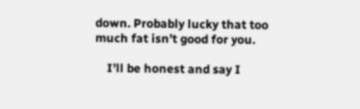down. Probably lucky that too much fat isn’t good for you.

    I’ll be honest and say I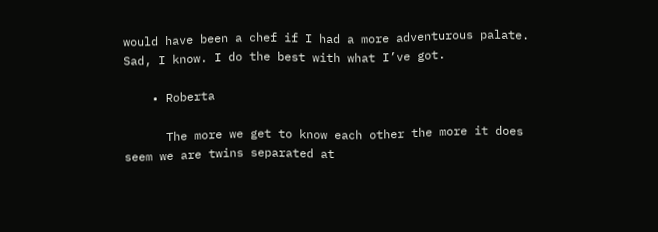would have been a chef if I had a more adventurous palate. Sad, I know. I do the best with what I’ve got.

    • Roberta

      The more we get to know each other the more it does seem we are twins separated at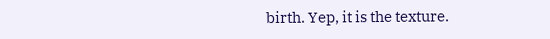birth. Yep, it is the texture.